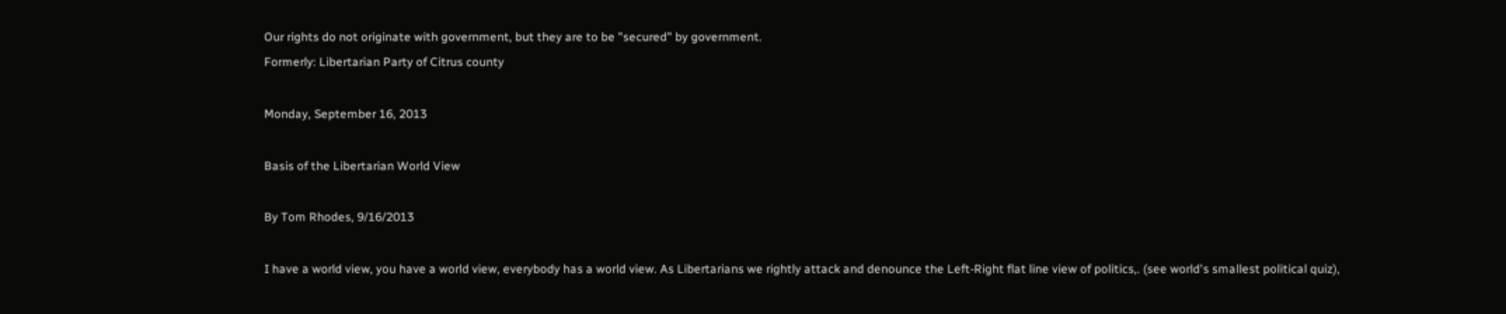Our rights do not originate with government, but they are to be "secured" by government.
Formerly: Libertarian Party of Citrus county

Monday, September 16, 2013

Basis of the Libertarian World View

By Tom Rhodes, 9/16/2013

I have a world view, you have a world view, everybody has a world view. As Libertarians we rightly attack and denounce the Left-Right flat line view of politics,. (see world's smallest political quiz),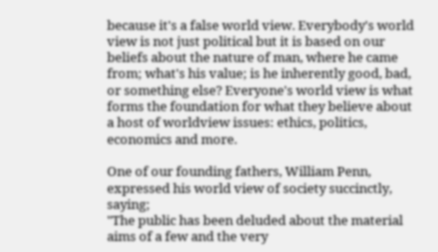because it's a false world view. Everybody's world view is not just political but it is based on our beliefs about the nature of man, where he came from; what's his value; is he inherently good, bad, or something else? Everyone's world view is what forms the foundation for what they believe about a host of worldview issues: ethics, politics, economics and more.

One of our founding fathers, William Penn, expressed his world view of society succinctly, saying;
"The public has been deluded about the material aims of a few and the very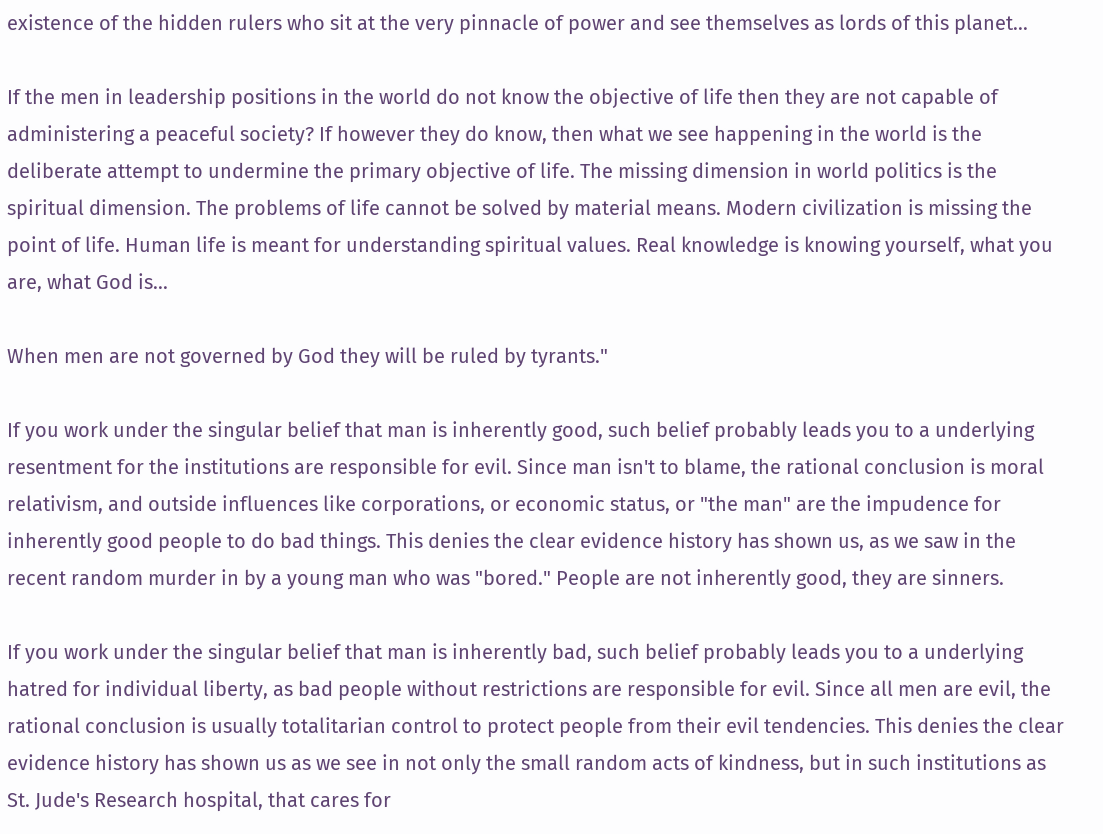existence of the hidden rulers who sit at the very pinnacle of power and see themselves as lords of this planet...

If the men in leadership positions in the world do not know the objective of life then they are not capable of administering a peaceful society? If however they do know, then what we see happening in the world is the deliberate attempt to undermine the primary objective of life. The missing dimension in world politics is the spiritual dimension. The problems of life cannot be solved by material means. Modern civilization is missing the point of life. Human life is meant for understanding spiritual values. Real knowledge is knowing yourself, what you are, what God is...

When men are not governed by God they will be ruled by tyrants."

If you work under the singular belief that man is inherently good, such belief probably leads you to a underlying resentment for the institutions are responsible for evil. Since man isn't to blame, the rational conclusion is moral relativism, and outside influences like corporations, or economic status, or "the man" are the impudence for inherently good people to do bad things. This denies the clear evidence history has shown us, as we saw in the recent random murder in by a young man who was "bored." People are not inherently good, they are sinners.

If you work under the singular belief that man is inherently bad, such belief probably leads you to a underlying hatred for individual liberty, as bad people without restrictions are responsible for evil. Since all men are evil, the rational conclusion is usually totalitarian control to protect people from their evil tendencies. This denies the clear evidence history has shown us as we see in not only the small random acts of kindness, but in such institutions as St. Jude's Research hospital, that cares for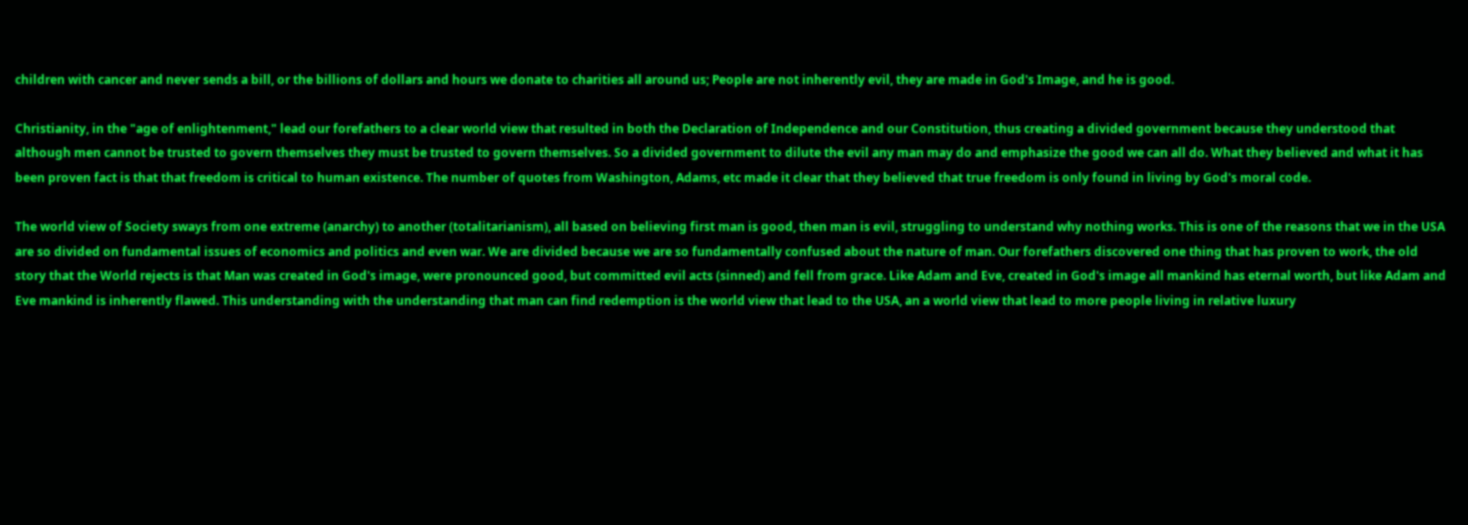children with cancer and never sends a bill, or the billions of dollars and hours we donate to charities all around us; People are not inherently evil, they are made in God's Image, and he is good.

Christianity, in the "age of enlightenment," lead our forefathers to a clear world view that resulted in both the Declaration of Independence and our Constitution, thus creating a divided government because they understood that although men cannot be trusted to govern themselves they must be trusted to govern themselves. So a divided government to dilute the evil any man may do and emphasize the good we can all do. What they believed and what it has been proven fact is that that freedom is critical to human existence. The number of quotes from Washington, Adams, etc made it clear that they believed that true freedom is only found in living by God's moral code.

The world view of Society sways from one extreme (anarchy) to another (totalitarianism), all based on believing first man is good, then man is evil, struggling to understand why nothing works. This is one of the reasons that we in the USA are so divided on fundamental issues of economics and politics and even war. We are divided because we are so fundamentally confused about the nature of man. Our forefathers discovered one thing that has proven to work, the old story that the World rejects is that Man was created in God's image, were pronounced good, but committed evil acts (sinned) and fell from grace. Like Adam and Eve, created in God's image all mankind has eternal worth, but like Adam and Eve mankind is inherently flawed. This understanding with the understanding that man can find redemption is the world view that lead to the USA, an a world view that lead to more people living in relative luxury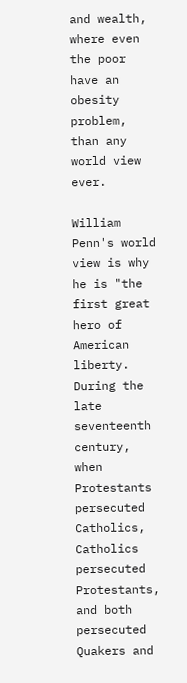and wealth, where even the poor have an obesity problem, than any world view ever.

William Penn's world view is why he is "the first great hero of American liberty. During the late seventeenth century, when Protestants persecuted Catholics, Catholics persecuted Protestants, and both persecuted Quakers and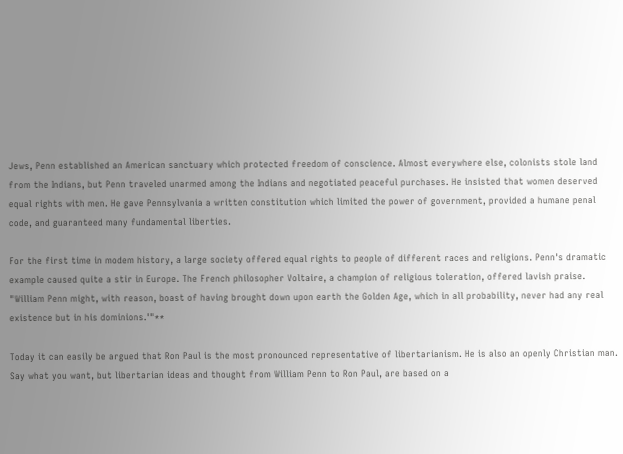Jews, Penn established an American sanctuary which protected freedom of conscience. Almost everywhere else, colonists stole land from the Indians, but Penn traveled unarmed among the Indians and negotiated peaceful purchases. He insisted that women deserved equal rights with men. He gave Pennsylvania a written constitution which limited the power of government, provided a humane penal code, and guaranteed many fundamental liberties.

For the first time in modem history, a large society offered equal rights to people of different races and religions. Penn's dramatic example caused quite a stir in Europe. The French philosopher Voltaire, a champion of religious toleration, offered lavish praise. "William Penn might, with reason, boast of having brought down upon earth the Golden Age, which in all probability, never had any real existence but in his dominions.'"**

Today it can easily be argued that Ron Paul is the most pronounced representative of libertarianism. He is also an openly Christian man. Say what you want, but libertarian ideas and thought from William Penn to Ron Paul, are based on a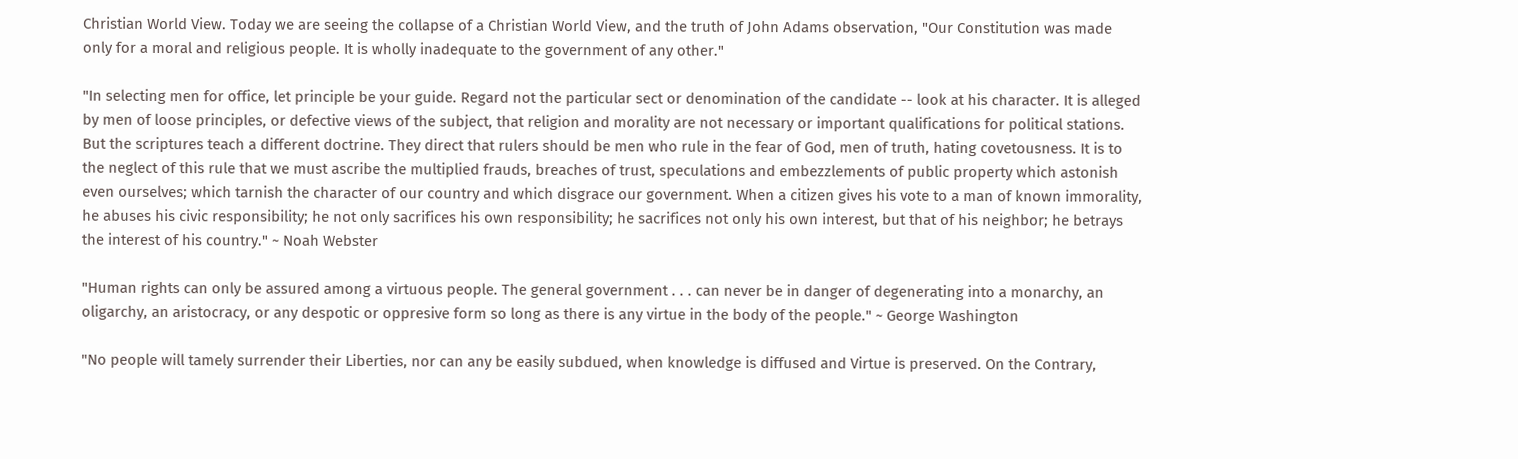Christian World View. Today we are seeing the collapse of a Christian World View, and the truth of John Adams observation, "Our Constitution was made only for a moral and religious people. It is wholly inadequate to the government of any other."

"In selecting men for office, let principle be your guide. Regard not the particular sect or denomination of the candidate -- look at his character. It is alleged by men of loose principles, or defective views of the subject, that religion and morality are not necessary or important qualifications for political stations. But the scriptures teach a different doctrine. They direct that rulers should be men who rule in the fear of God, men of truth, hating covetousness. It is to the neglect of this rule that we must ascribe the multiplied frauds, breaches of trust, speculations and embezzlements of public property which astonish even ourselves; which tarnish the character of our country and which disgrace our government. When a citizen gives his vote to a man of known immorality, he abuses his civic responsibility; he not only sacrifices his own responsibility; he sacrifices not only his own interest, but that of his neighbor; he betrays the interest of his country." ~ Noah Webster

"Human rights can only be assured among a virtuous people. The general government . . . can never be in danger of degenerating into a monarchy, an oligarchy, an aristocracy, or any despotic or oppresive form so long as there is any virtue in the body of the people." ~ George Washington

"No people will tamely surrender their Liberties, nor can any be easily subdued, when knowledge is diffused and Virtue is preserved. On the Contrary,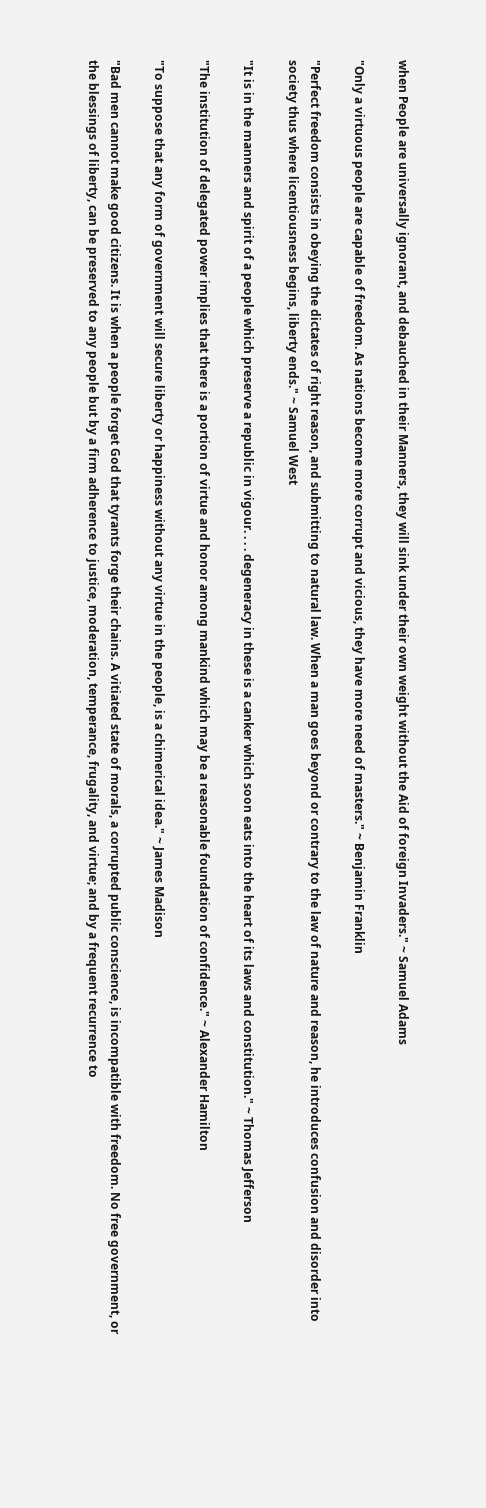when People are universally ignorant, and debauched in their Manners, they will sink under their own weight without the Aid of foreign Invaders." ~ Samuel Adams

"Only a virtuous people are capable of freedom. As nations become more corrupt and vicious, they have more need of masters." ~ Benjamin Franklin

"Perfect freedom consists in obeying the dictates of right reason, and submitting to natural law. When a man goes beyond or contrary to the law of nature and reason, he introduces confusion and disorder into society thus where licentiousness begins, liberty ends." ~ Samuel West

"It is in the manners and spirit of a people which preserve a republic in vigour. . . . degeneracy in these is a canker which soon eats into the heart of its laws and constitution." ~ Thomas Jefferson

"The institution of delegated power implies that there is a portion of virtue and honor among mankind which may be a reasonable foundation of confidence." ~ Alexander Hamilton

"To suppose that any form of government will secure liberty or happiness without any virtue in the people, is a chimerical idea." ~ James Madison

"Bad men cannot make good citizens. It is when a people forget God that tyrants forge their chains. A vitiated state of morals, a corrupted public conscience, is incompatible with freedom. No free government, or the blessings of liberty, can be preserved to any people but by a firm adherence to justice, moderation, temperance, frugality, and virtue; and by a frequent recurrence to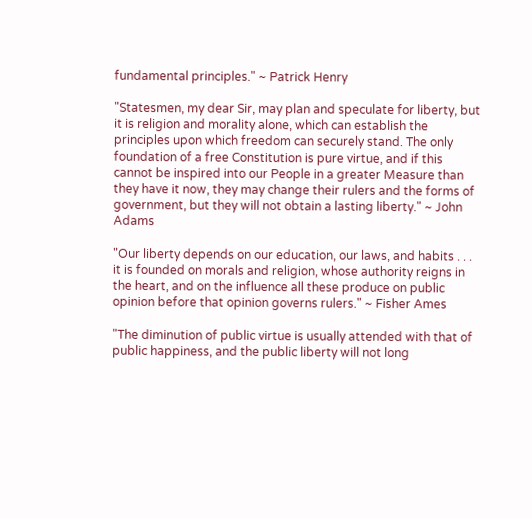fundamental principles." ~ Patrick Henry

"Statesmen, my dear Sir, may plan and speculate for liberty, but it is religion and morality alone, which can establish the principles upon which freedom can securely stand. The only foundation of a free Constitution is pure virtue, and if this cannot be inspired into our People in a greater Measure than they have it now, they may change their rulers and the forms of government, but they will not obtain a lasting liberty." ~ John Adams

"Our liberty depends on our education, our laws, and habits . . . it is founded on morals and religion, whose authority reigns in the heart, and on the influence all these produce on public opinion before that opinion governs rulers." ~ Fisher Ames

"The diminution of public virtue is usually attended with that of public happiness, and the public liberty will not long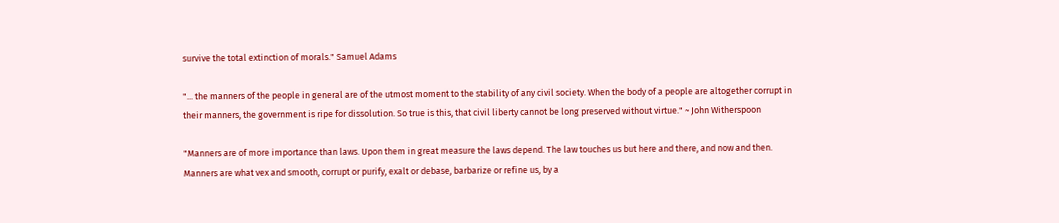survive the total extinction of morals." Samuel Adams

"... the manners of the people in general are of the utmost moment to the stability of any civil society. When the body of a people are altogether corrupt in their manners, the government is ripe for dissolution. So true is this, that civil liberty cannot be long preserved without virtue." ~ John Witherspoon

"Manners are of more importance than laws. Upon them in great measure the laws depend. The law touches us but here and there, and now and then. Manners are what vex and smooth, corrupt or purify, exalt or debase, barbarize or refine us, by a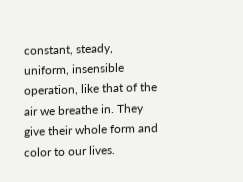constant, steady, uniform, insensible operation, like that of the air we breathe in. They give their whole form and color to our lives.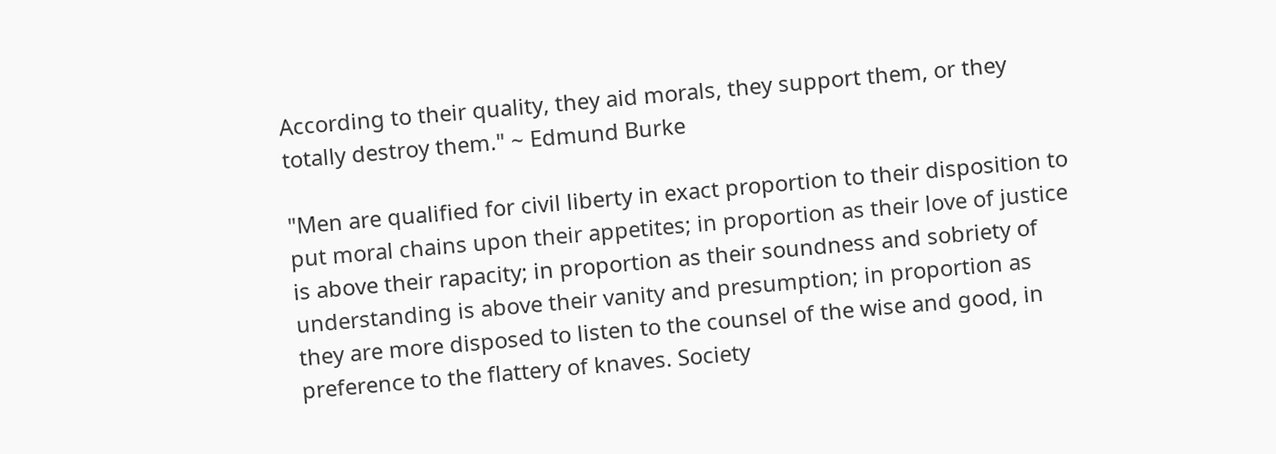According to their quality, they aid morals, they support them, or they totally destroy them." ~ Edmund Burke

"Men are qualified for civil liberty in exact proportion to their disposition to put moral chains upon their appetites; in proportion as their love of justice is above their rapacity; in proportion as their soundness and sobriety of understanding is above their vanity and presumption; in proportion as they are more disposed to listen to the counsel of the wise and good, in preference to the flattery of knaves. Society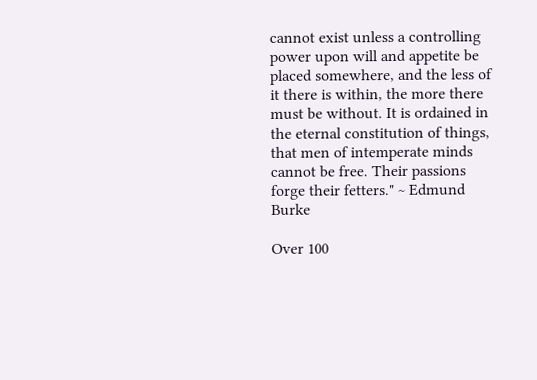cannot exist unless a controlling power upon will and appetite be placed somewhere, and the less of it there is within, the more there must be without. It is ordained in the eternal constitution of things, that men of intemperate minds cannot be free. Their passions forge their fetters." ~ Edmund Burke

Over 100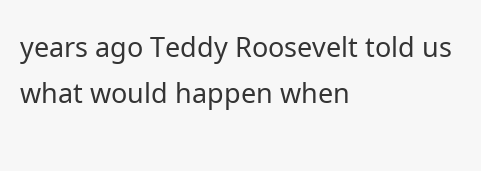years ago Teddy Roosevelt told us what would happen when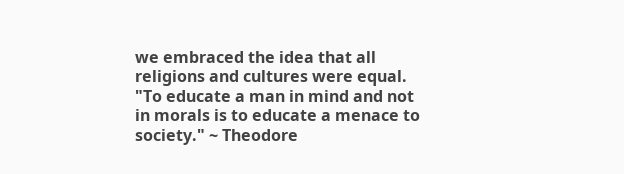we embraced the idea that all religions and cultures were equal. "To educate a man in mind and not in morals is to educate a menace to society." ~ Theodore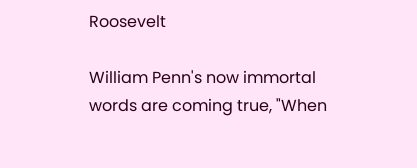Roosevelt

William Penn's now immortal words are coming true, "When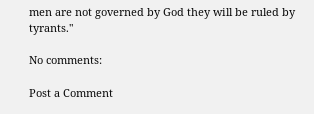men are not governed by God they will be ruled by tyrants."

No comments:

Post a Comment